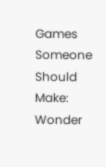Games Someone Should Make: Wonder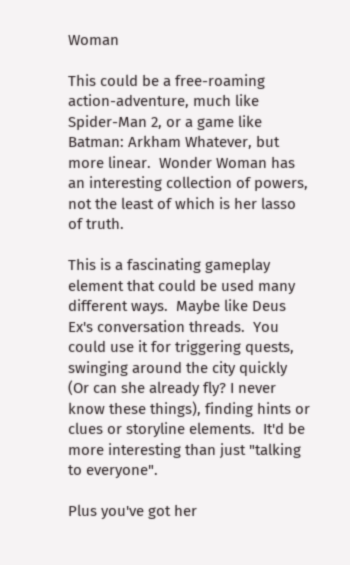Woman

This could be a free-roaming action-adventure, much like Spider-Man 2, or a game like Batman: Arkham Whatever, but more linear.  Wonder Woman has an interesting collection of powers, not the least of which is her lasso of truth.

This is a fascinating gameplay element that could be used many different ways.  Maybe like Deus Ex's conversation threads.  You could use it for triggering quests, swinging around the city quickly (Or can she already fly? I never know these things), finding hints or clues or storyline elements.  It'd be more interesting than just "talking to everyone".

Plus you've got her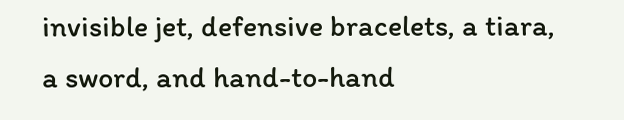invisible jet, defensive bracelets, a tiara, a sword, and hand-to-hand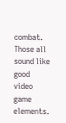combat.  Those all sound like good video game elements.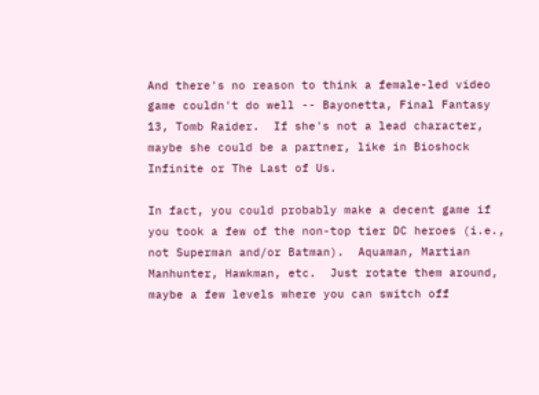And there's no reason to think a female-led video game couldn't do well -- Bayonetta, Final Fantasy 13, Tomb Raider.  If she's not a lead character, maybe she could be a partner, like in Bioshock Infinite or The Last of Us.

In fact, you could probably make a decent game if you took a few of the non-top tier DC heroes (i.e., not Superman and/or Batman).  Aquaman, Martian Manhunter, Hawkman, etc.  Just rotate them around, maybe a few levels where you can switch off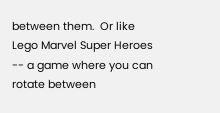between them.  Or like Lego Marvel Super Heroes -- a game where you can rotate between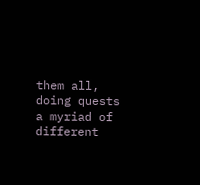them all, doing quests a myriad of different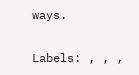ways.

Labels: , , ,